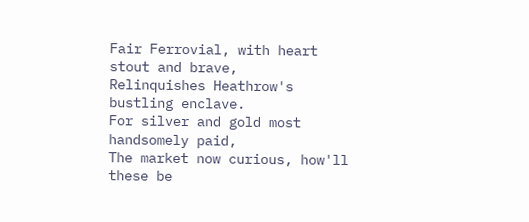Fair Ferrovial, with heart stout and brave,
Relinquishes Heathrow's bustling enclave.
For silver and gold most handsomely paid,
The market now curious, how'll these be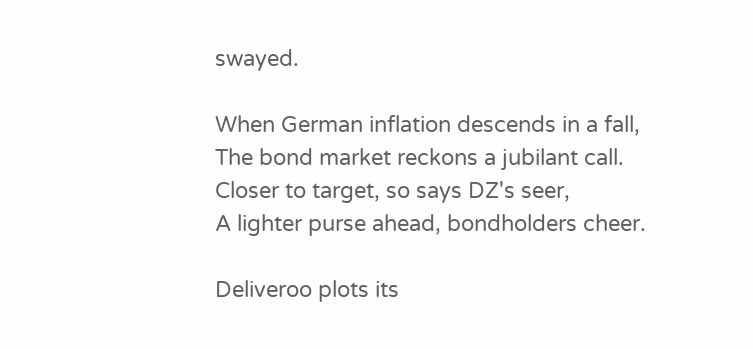swayed.

When German inflation descends in a fall,
The bond market reckons a jubilant call.
Closer to target, so says DZ's seer,
A lighter purse ahead, bondholders cheer.

Deliveroo plots its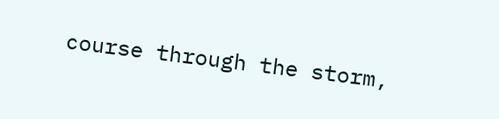course through the storm,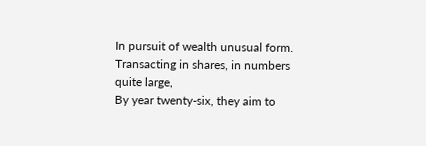In pursuit of wealth unusual form.
Transacting in shares, in numbers quite large,
By year twenty-six, they aim to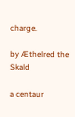charge.

by Æthelred the Skald

a centaur